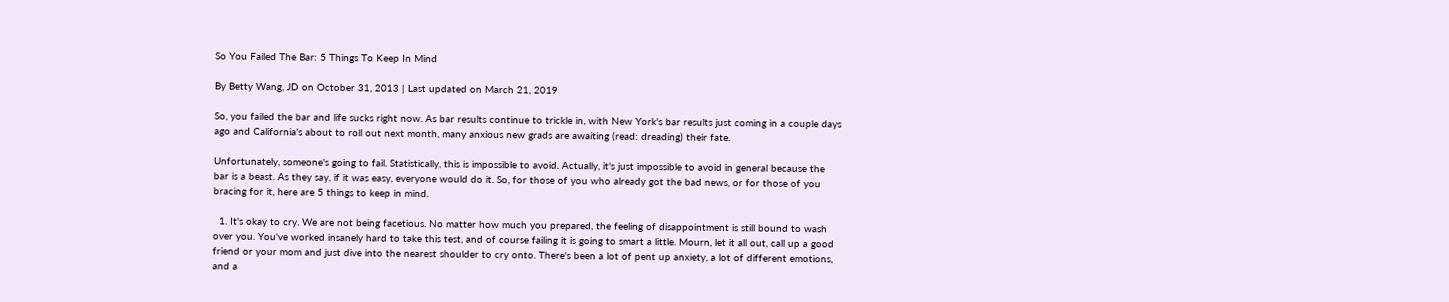So You Failed The Bar: 5 Things To Keep In Mind

By Betty Wang, JD on October 31, 2013 | Last updated on March 21, 2019

So, you failed the bar and life sucks right now. As bar results continue to trickle in, with New York's bar results just coming in a couple days ago and California's about to roll out next month, many anxious new grads are awaiting (read: dreading) their fate.

Unfortunately, someone's going to fail. Statistically, this is impossible to avoid. Actually, it's just impossible to avoid in general because the bar is a beast. As they say, if it was easy, everyone would do it. So, for those of you who already got the bad news, or for those of you bracing for it, here are 5 things to keep in mind.

  1. It's okay to cry. We are not being facetious. No matter how much you prepared, the feeling of disappointment is still bound to wash over you. You've worked insanely hard to take this test, and of course failing it is going to smart a little. Mourn, let it all out, call up a good friend or your mom and just dive into the nearest shoulder to cry onto. There's been a lot of pent up anxiety, a lot of different emotions, and a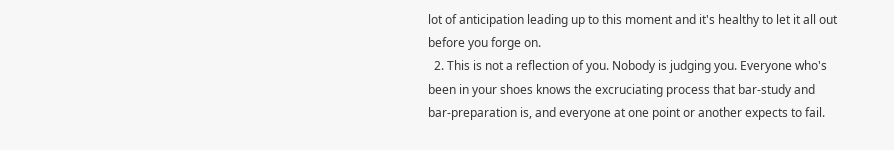lot of anticipation leading up to this moment and it's healthy to let it all out before you forge on.
  2. This is not a reflection of you. Nobody is judging you. Everyone who's been in your shoes knows the excruciating process that bar-study and bar-preparation is, and everyone at one point or another expects to fail.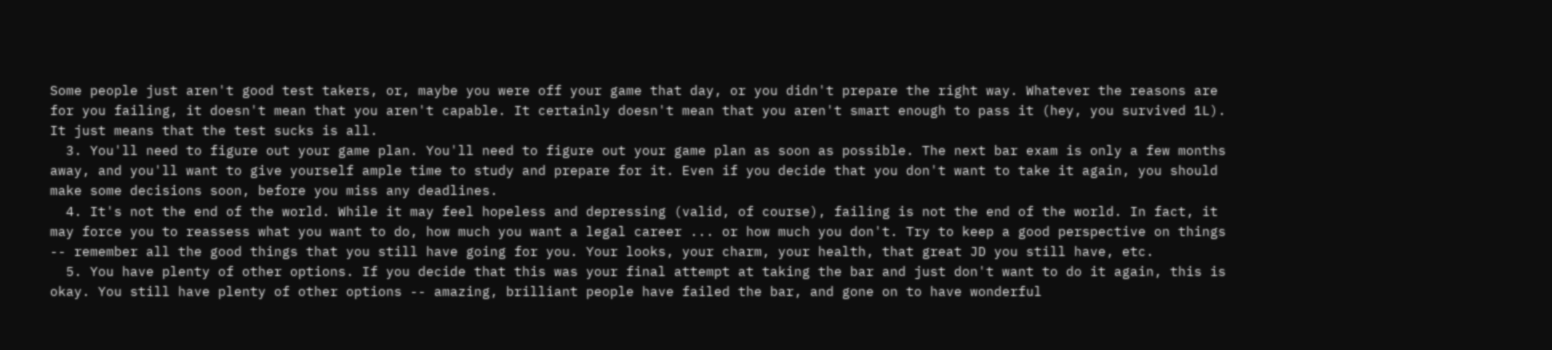Some people just aren't good test takers, or, maybe you were off your game that day, or you didn't prepare the right way. Whatever the reasons are for you failing, it doesn't mean that you aren't capable. It certainly doesn't mean that you aren't smart enough to pass it (hey, you survived 1L). It just means that the test sucks is all.
  3. You'll need to figure out your game plan. You'll need to figure out your game plan as soon as possible. The next bar exam is only a few months away, and you'll want to give yourself ample time to study and prepare for it. Even if you decide that you don't want to take it again, you should make some decisions soon, before you miss any deadlines.
  4. It's not the end of the world. While it may feel hopeless and depressing (valid, of course), failing is not the end of the world. In fact, it may force you to reassess what you want to do, how much you want a legal career ... or how much you don't. Try to keep a good perspective on things -- remember all the good things that you still have going for you. Your looks, your charm, your health, that great JD you still have, etc.
  5. You have plenty of other options. If you decide that this was your final attempt at taking the bar and just don't want to do it again, this is okay. You still have plenty of other options -- amazing, brilliant people have failed the bar, and gone on to have wonderful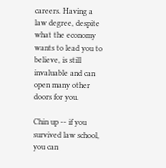careers. Having a law degree, despite what the economy wants to lead you to believe, is still invaluable and can open many other doors for you.

Chin up -- if you survived law school, you can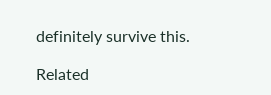definitely survive this.

Related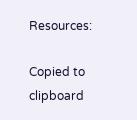Resources:

Copied to clipboard